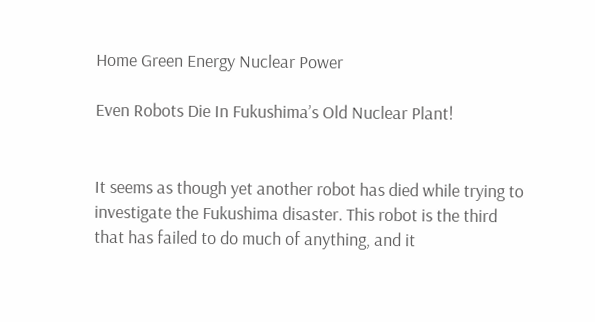Home Green Energy Nuclear Power

Even Robots Die In Fukushima’s Old Nuclear Plant!


It seems as though yet another robot has died while trying to investigate the Fukushima disaster. This robot is the third that has failed to do much of anything, and it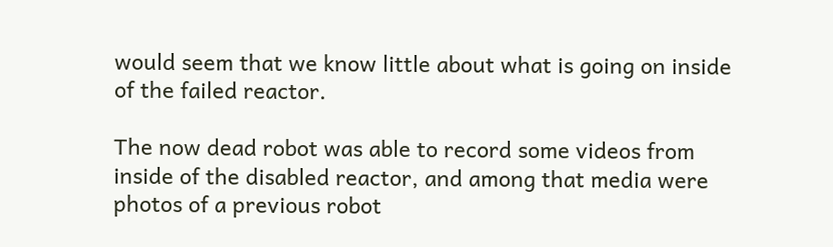would seem that we know little about what is going on inside of the failed reactor.

The now dead robot was able to record some videos from inside of the disabled reactor, and among that media were photos of a previous robot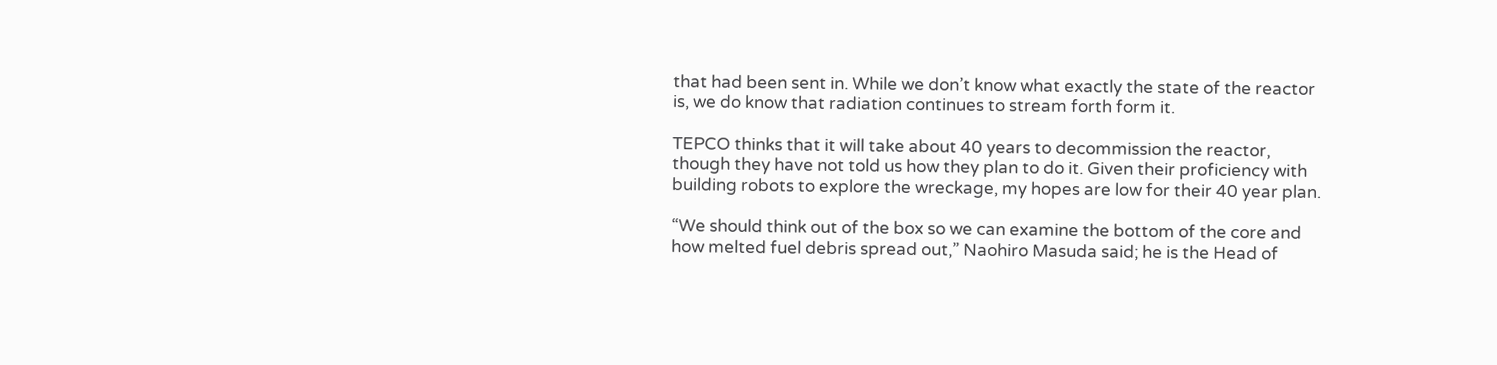that had been sent in. While we don’t know what exactly the state of the reactor is, we do know that radiation continues to stream forth form it.

TEPCO thinks that it will take about 40 years to decommission the reactor, though they have not told us how they plan to do it. Given their proficiency with building robots to explore the wreckage, my hopes are low for their 40 year plan.

“We should think out of the box so we can examine the bottom of the core and how melted fuel debris spread out,” Naohiro Masuda said; he is the Head of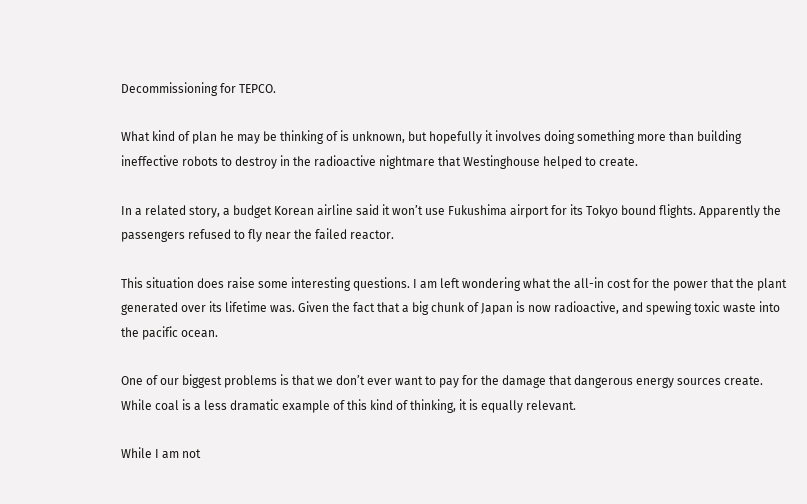Decommissioning for TEPCO.

What kind of plan he may be thinking of is unknown, but hopefully it involves doing something more than building ineffective robots to destroy in the radioactive nightmare that Westinghouse helped to create.

In a related story, a budget Korean airline said it won’t use Fukushima airport for its Tokyo bound flights. Apparently the passengers refused to fly near the failed reactor.

This situation does raise some interesting questions. I am left wondering what the all-in cost for the power that the plant generated over its lifetime was. Given the fact that a big chunk of Japan is now radioactive, and spewing toxic waste into the pacific ocean.

One of our biggest problems is that we don’t ever want to pay for the damage that dangerous energy sources create. While coal is a less dramatic example of this kind of thinking, it is equally relevant.

While I am not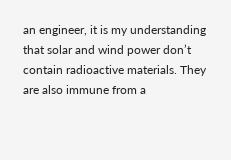an engineer, it is my understanding that solar and wind power don’t contain radioactive materials. They are also immune from a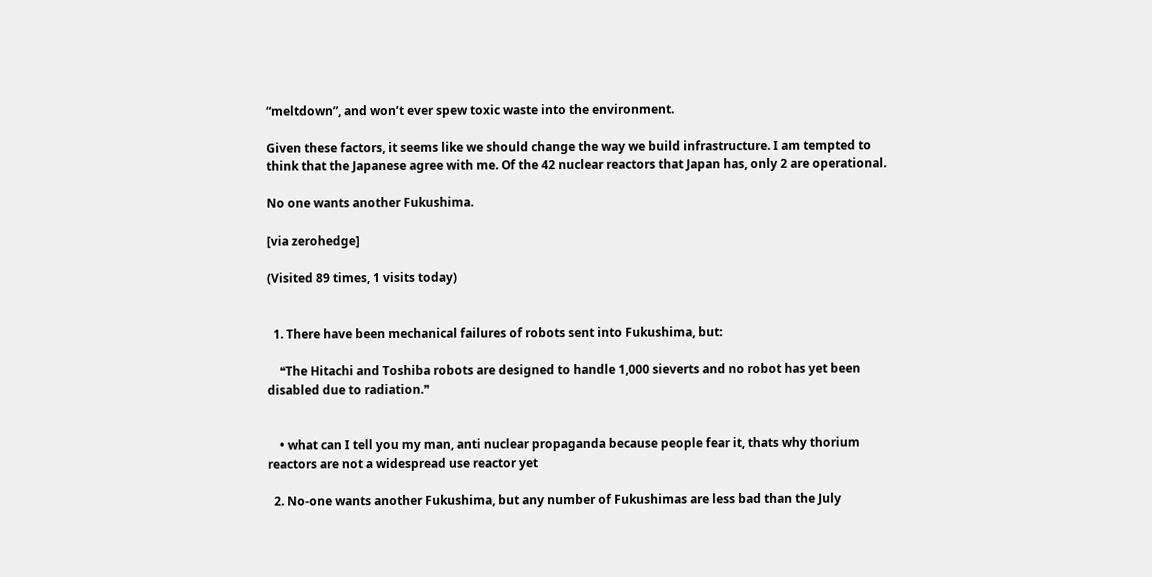“meltdown”, and won’t ever spew toxic waste into the environment.

Given these factors, it seems like we should change the way we build infrastructure. I am tempted to think that the Japanese agree with me. Of the 42 nuclear reactors that Japan has, only 2 are operational.

No one wants another Fukushima.

[via zerohedge]

(Visited 89 times, 1 visits today)


  1. There have been mechanical failures of robots sent into Fukushima, but:

    ❝The Hitachi and Toshiba robots are designed to handle 1,000 sieverts and no robot has yet been disabled due to radiation.❞


    • what can I tell you my man, anti nuclear propaganda because people fear it, thats why thorium reactors are not a widespread use reactor yet

  2. No-one wants another Fukushima, but any number of Fukushimas are less bad than the July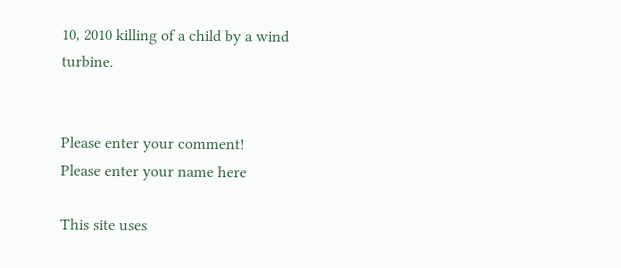10, 2010 killing of a child by a wind turbine.


Please enter your comment!
Please enter your name here

This site uses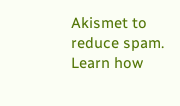Akismet to reduce spam. Learn how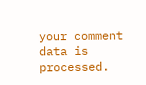your comment data is processed.